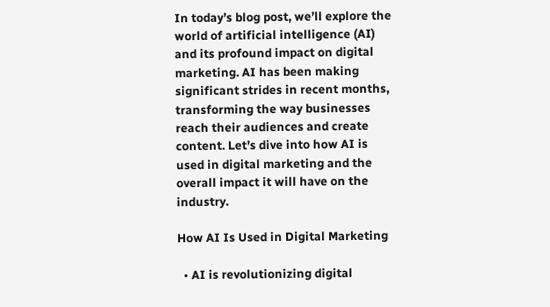In today’s blog post, we’ll explore the world of artificial intelligence (AI) and its profound impact on digital marketing. AI has been making significant strides in recent months, transforming the way businesses reach their audiences and create content. Let’s dive into how AI is used in digital marketing and the overall impact it will have on the industry.

How AI Is Used in Digital Marketing

  • AI is revolutionizing digital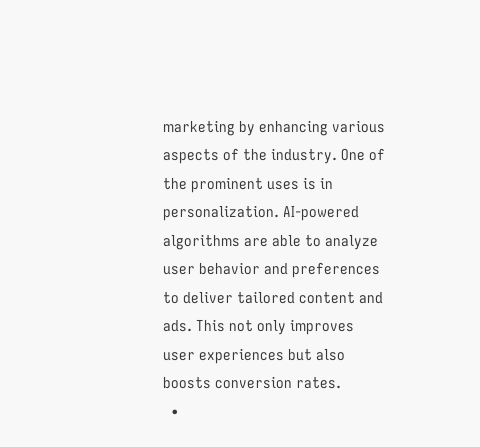marketing by enhancing various aspects of the industry. One of the prominent uses is in personalization. AI-powered algorithms are able to analyze user behavior and preferences to deliver tailored content and ads. This not only improves user experiences but also boosts conversion rates.
  •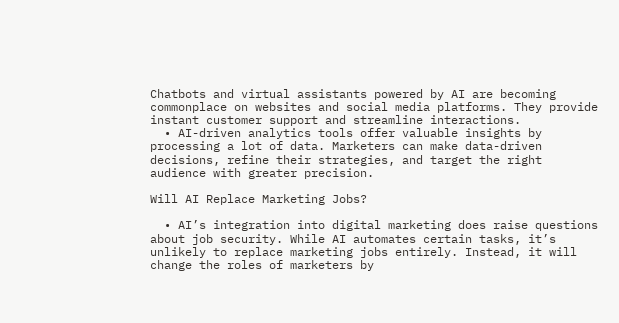Chatbots and virtual assistants powered by AI are becoming commonplace on websites and social media platforms. They provide instant customer support and streamline interactions.
  • AI-driven analytics tools offer valuable insights by processing a lot of data. Marketers can make data-driven decisions, refine their strategies, and target the right audience with greater precision.

Will AI Replace Marketing Jobs?

  • AI’s integration into digital marketing does raise questions about job security. While AI automates certain tasks, it’s unlikely to replace marketing jobs entirely. Instead, it will change the roles of marketers by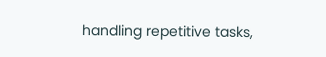handling repetitive tasks,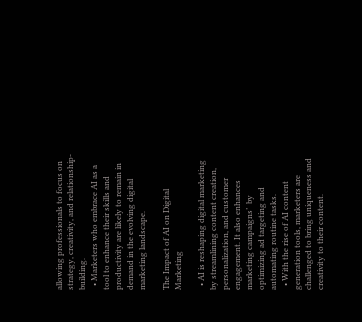allowing professionals to focus on strategy, creativity, and relationship-building.
  • Marketers who embrace AI as a tool to enhance their skills and productivity are likely to remain in demand in the evolving digital marketing landscape.

The Impact of AI on Digital Marketing

  • AI is reshaping digital marketing by streamlining content creation, personalization, and customer engagement. It also enhances marketing campaigns’  by optimizing ad targeting and automating routine tasks.
  • With the rise of AI content generation tools, marketers are challenged to bring uniqueness and creativity to their content.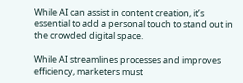While AI can assist in content creation, it’s essential to add a personal touch to stand out in the crowded digital space.

While AI streamlines processes and improves efficiency, marketers must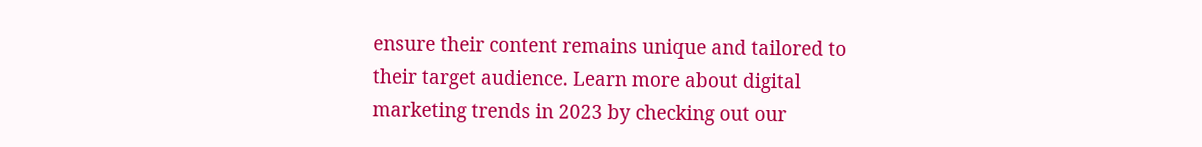ensure their content remains unique and tailored to their target audience. Learn more about digital marketing trends in 2023 by checking out our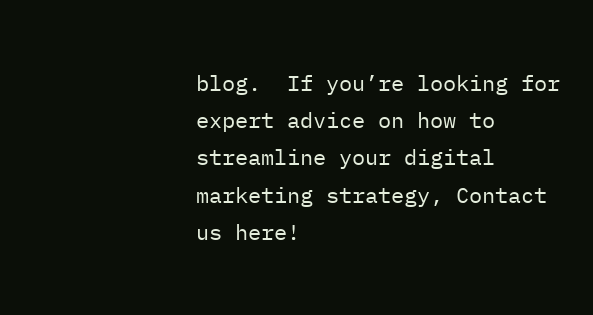blog.  If you’re looking for expert advice on how to streamline your digital marketing strategy, Contact us here!